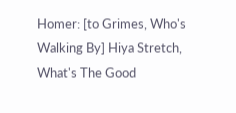Homer: [to Grimes, Who's Walking By] Hiya Stretch, What's The Good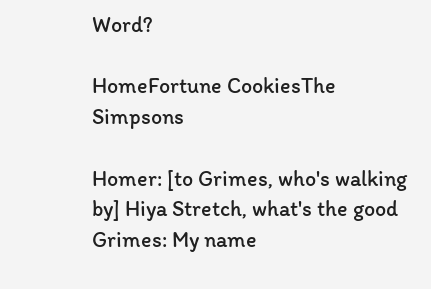Word?

HomeFortune CookiesThe Simpsons

Homer: [to Grimes, who's walking by] Hiya Stretch, what's the good
Grimes: My name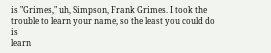is "Grimes," uh, Simpson, Frank Grimes. I took the
trouble to learn your name, so the least you could do is
learn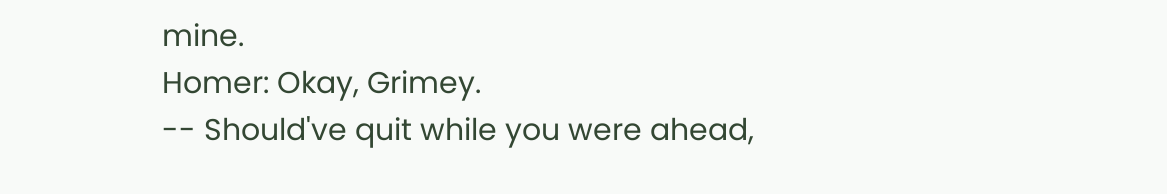mine.
Homer: Okay, Grimey.
-- Should've quit while you were ahead,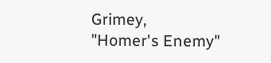Grimey,
"Homer's Enemy"